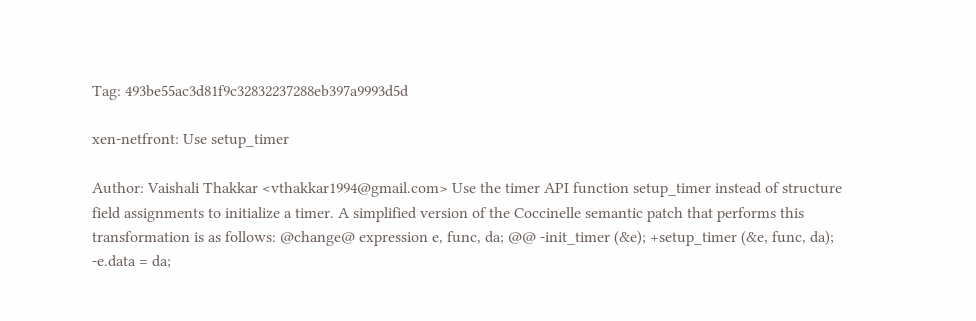Tag: 493be55ac3d81f9c32832237288eb397a9993d5d

xen-netfront: Use setup_timer

Author: Vaishali Thakkar <vthakkar1994@gmail.com> Use the timer API function setup_timer instead of structure field assignments to initialize a timer. A simplified version of the Coccinelle semantic patch that performs this transformation is as follows: @change@ expression e, func, da; @@ -init_timer (&e); +setup_timer (&e, func, da); -e.data = da;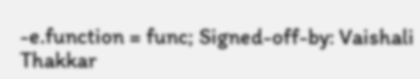-e.function = func; Signed-off-by: Vaishali Thakkar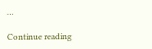…

Continue reading